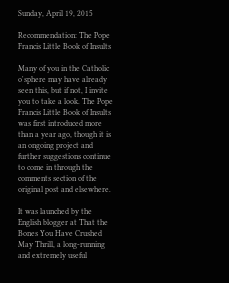Sunday, April 19, 2015

Recommendation: The Pope Francis Little Book of Insults

Many of you in the Catholic o'sphere may have already seen this, but if not, I invite you to take a look. The Pope Francis Little Book of Insults was first introduced more than a year ago, though it is an ongoing project and further suggestions continue to come in through the comments section of the original post and elsewhere.

It was launched by the English blogger at That the Bones You Have Crushed May Thrill, a long-running and extremely useful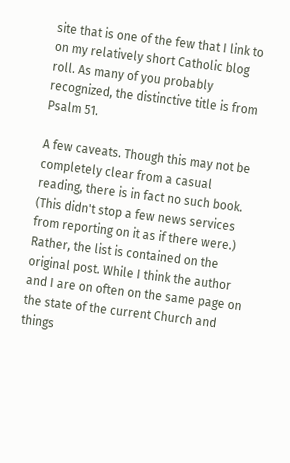site that is one of the few that I link to on my relatively short Catholic blog roll. As many of you probably recognized, the distinctive title is from Psalm 51.

A few caveats. Though this may not be completely clear from a casual reading, there is in fact no such book. (This didn't stop a few news services from reporting on it as if there were.) Rather, the list is contained on the original post. While I think the author and I are on often on the same page on the state of the current Church and things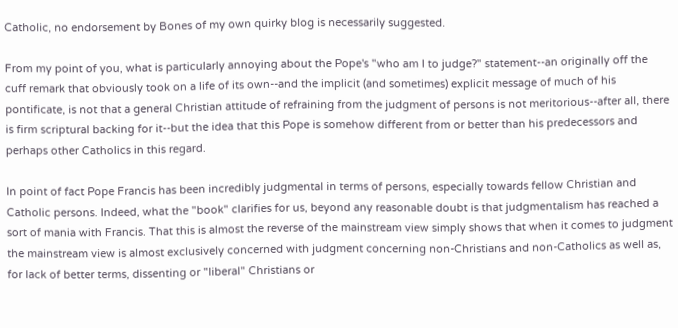Catholic, no endorsement by Bones of my own quirky blog is necessarily suggested.

From my point of you, what is particularly annoying about the Pope's "who am I to judge?" statement--an originally off the cuff remark that obviously took on a life of its own--and the implicit (and sometimes) explicit message of much of his pontificate, is not that a general Christian attitude of refraining from the judgment of persons is not meritorious--after all, there is firm scriptural backing for it--but the idea that this Pope is somehow different from or better than his predecessors and perhaps other Catholics in this regard.

In point of fact Pope Francis has been incredibly judgmental in terms of persons, especially towards fellow Christian and Catholic persons. Indeed, what the "book" clarifies for us, beyond any reasonable doubt is that judgmentalism has reached a sort of mania with Francis. That this is almost the reverse of the mainstream view simply shows that when it comes to judgment the mainstream view is almost exclusively concerned with judgment concerning non-Christians and non-Catholics as well as, for lack of better terms, dissenting or "liberal" Christians or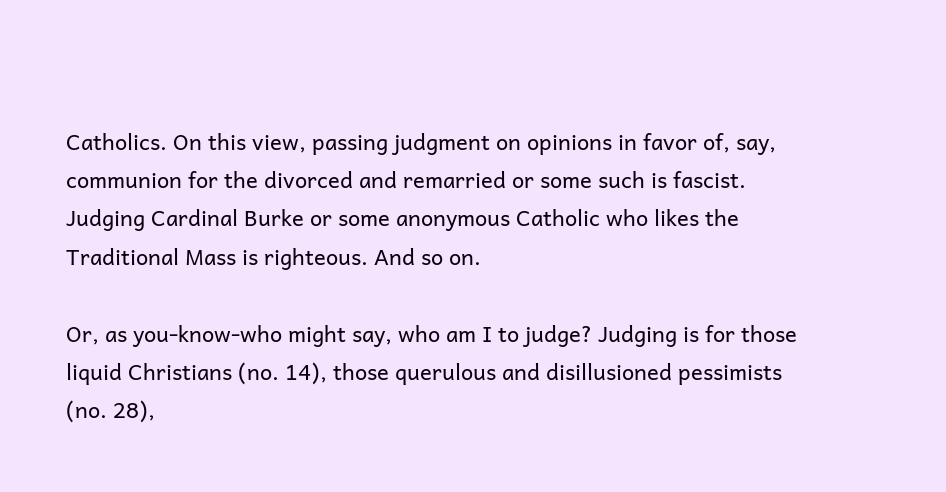Catholics. On this view, passing judgment on opinions in favor of, say, communion for the divorced and remarried or some such is fascist. Judging Cardinal Burke or some anonymous Catholic who likes the Traditional Mass is righteous. And so on.

Or, as you-know-who might say, who am I to judge? Judging is for those liquid Christians (no. 14), those querulous and disillusioned pessimists (no. 28),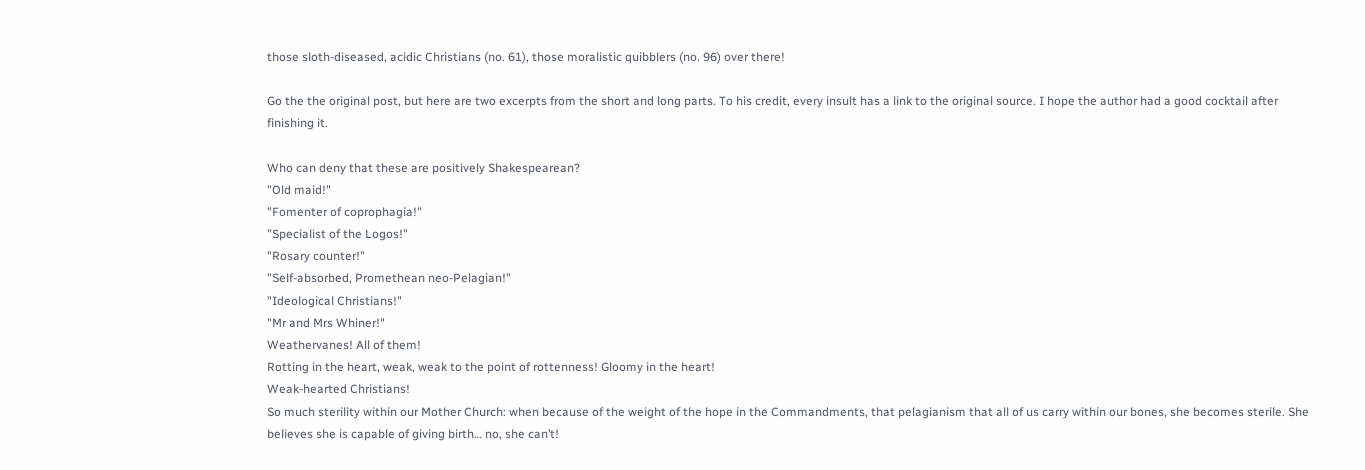those sloth-diseased, acidic Christians (no. 61), those moralistic quibblers (no. 96) over there!

Go the the original post, but here are two excerpts from the short and long parts. To his credit, every insult has a link to the original source. I hope the author had a good cocktail after finishing it.

Who can deny that these are positively Shakespearean?
"Old maid!"
"Fomenter of coprophagia!"
"Specialist of the Logos!"
"Rosary counter!"
"Self-absorbed, Promethean neo-Pelagian!"
"Ideological Christians!"
"Mr and Mrs Whiner!"
Weathervanes! All of them!
Rotting in the heart, weak, weak to the point of rottenness! Gloomy in the heart!
Weak-hearted Christians!
So much sterility within our Mother Church: when because of the weight of the hope in the Commandments, that pelagianism that all of us carry within our bones, she becomes sterile. She believes she is capable of giving birth… no, she can’t!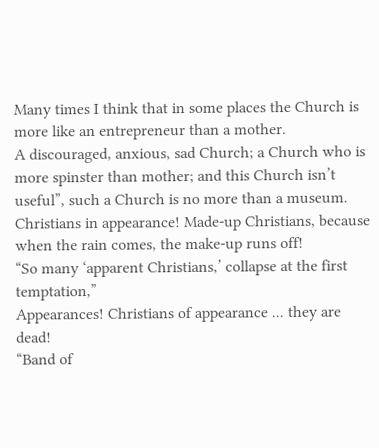Many times I think that in some places the Church is more like an entrepreneur than a mother.
A discouraged, anxious, sad Church; a Church who is more spinster than mother; and this Church isn’t useful”, such a Church is no more than a museum.
Christians in appearance! Made-up Christians, because when the rain comes, the make-up runs off!
“So many ‘apparent Christians,’ collapse at the first temptation,”
Appearances! Christians of appearance ... they are dead!
“Band of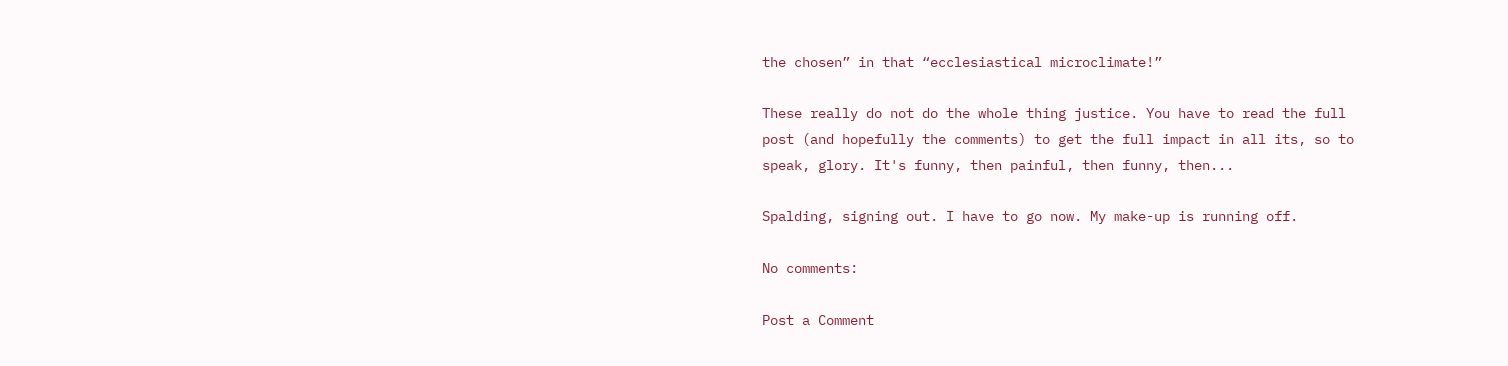the chosen” in that “ecclesiastical microclimate!”

These really do not do the whole thing justice. You have to read the full post (and hopefully the comments) to get the full impact in all its, so to speak, glory. It's funny, then painful, then funny, then...

Spalding, signing out. I have to go now. My make-up is running off.

No comments:

Post a Comment